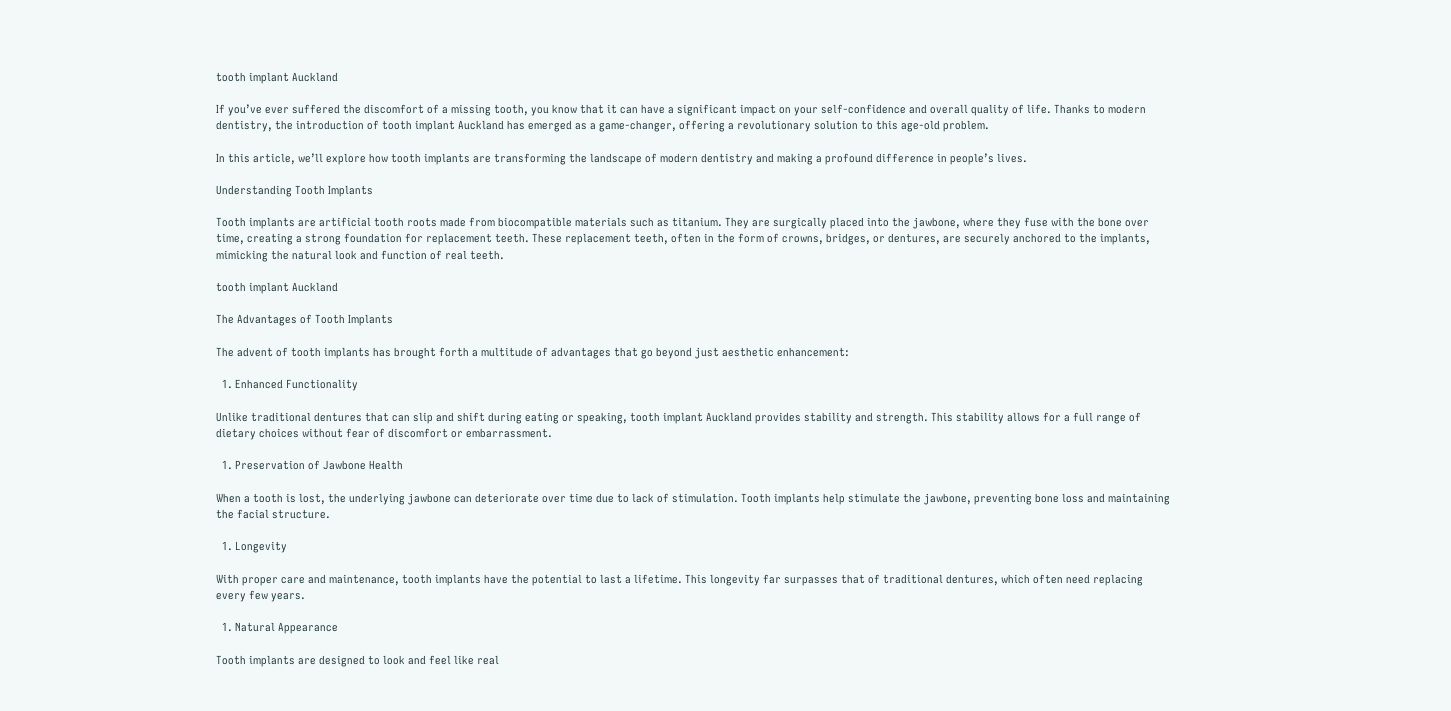tooth implant Auckland

If you’ve ever suffered the discomfort of a missing tooth, you know that it can have a significant impact on your self-confidence and overall quality of life. Thanks to modern dentistry, the introduction of tooth implant Auckland has emerged as a game-changer, offering a revolutionary solution to this age-old problem.

In this article, we’ll explore how tooth implants are transforming the landscape of modern dentistry and making a profound difference in people’s lives.

Understanding Tooth Implants

Tooth implants are artificial tooth roots made from biocompatible materials such as titanium. They are surgically placed into the jawbone, where they fuse with the bone over time, creating a strong foundation for replacement teeth. These replacement teeth, often in the form of crowns, bridges, or dentures, are securely anchored to the implants, mimicking the natural look and function of real teeth.

tooth implant Auckland

The Advantages of Tooth Implants

The advent of tooth implants has brought forth a multitude of advantages that go beyond just aesthetic enhancement:

  1. Enhanced Functionality

Unlike traditional dentures that can slip and shift during eating or speaking, tooth implant Auckland provides stability and strength. This stability allows for a full range of dietary choices without fear of discomfort or embarrassment.

  1. Preservation of Jawbone Health

When a tooth is lost, the underlying jawbone can deteriorate over time due to lack of stimulation. Tooth implants help stimulate the jawbone, preventing bone loss and maintaining the facial structure.

  1. Longevity

With proper care and maintenance, tooth implants have the potential to last a lifetime. This longevity far surpasses that of traditional dentures, which often need replacing every few years.

  1. Natural Appearance

Tooth implants are designed to look and feel like real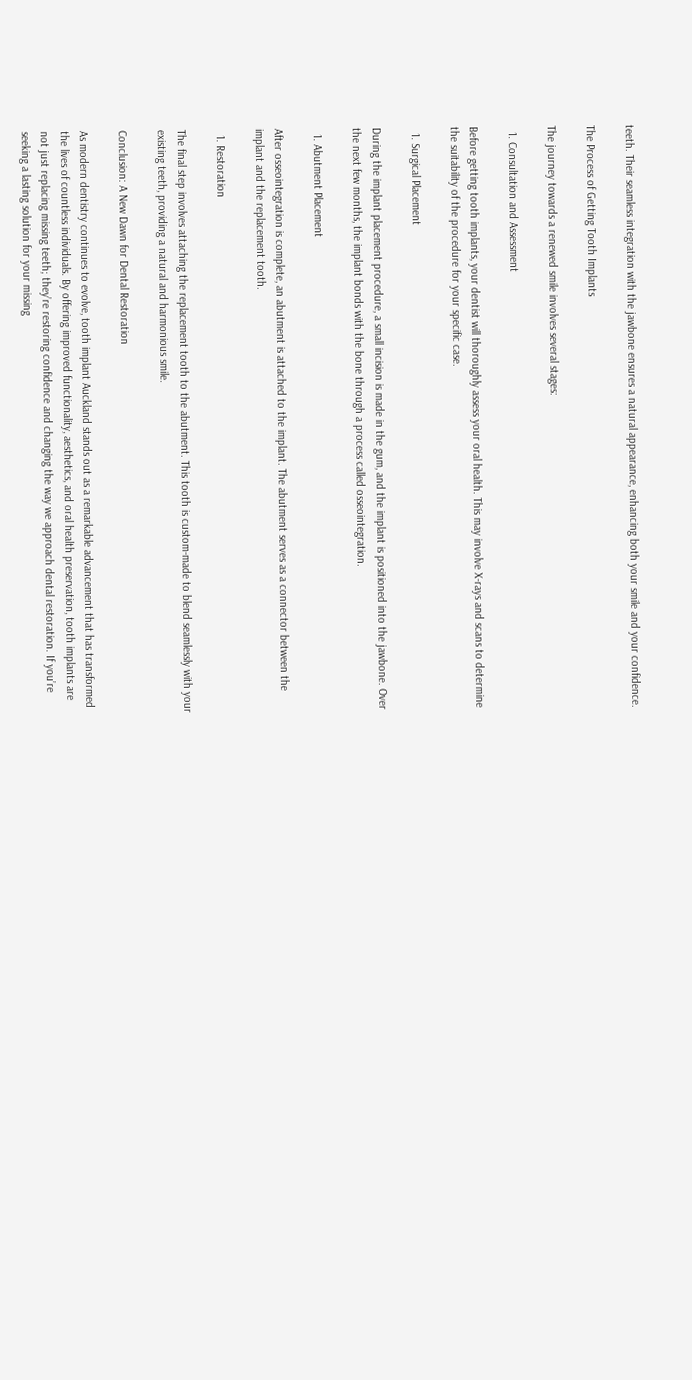teeth. Their seamless integration with the jawbone ensures a natural appearance, enhancing both your smile and your confidence.

The Process of Getting Tooth Implants

The journey towards a renewed smile involves several stages:

  1. Consultation and Assessment

Before getting tooth implants, your dentist will thoroughly assess your oral health. This may involve X-rays and scans to determine the suitability of the procedure for your specific case.

  1. Surgical Placement

During the implant placement procedure, a small incision is made in the gum, and the implant is positioned into the jawbone. Over the next few months, the implant bonds with the bone through a process called osseointegration.

  1. Abutment Placement

After osseointegration is complete, an abutment is attached to the implant. The abutment serves as a connector between the implant and the replacement tooth.

  1. Restoration

The final step involves attaching the replacement tooth to the abutment. This tooth is custom-made to blend seamlessly with your existing teeth, providing a natural and harmonious smile.

Conclusion: A New Dawn for Dental Restoration

As modern dentistry continues to evolve, tooth implant Auckland stands out as a remarkable advancement that has transformed the lives of countless individuals. By offering improved functionality, aesthetics, and oral health preservation, tooth implants are not just replacing missing teeth; they’re restoring confidence and changing the way we approach dental restoration. If you’re seeking a lasting solution for your missing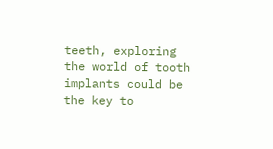teeth, exploring the world of tooth implants could be the key to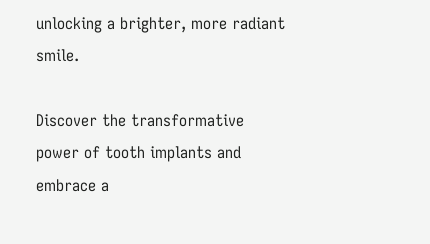unlocking a brighter, more radiant smile.

Discover the transformative power of tooth implants and embrace a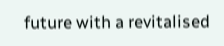future with a revitalised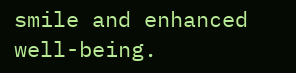smile and enhanced well-being.